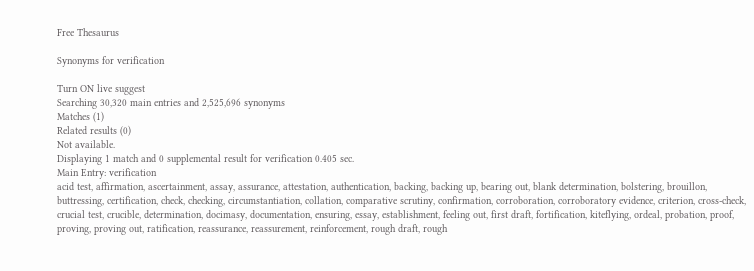Free Thesaurus

Synonyms for verification

Turn ON live suggest
Searching 30,320 main entries and 2,525,696 synonyms
Matches (1)
Related results (0)
Not available.
Displaying 1 match and 0 supplemental result for verification 0.405 sec.
Main Entry: verification
acid test, affirmation, ascertainment, assay, assurance, attestation, authentication, backing, backing up, bearing out, blank determination, bolstering, brouillon, buttressing, certification, check, checking, circumstantiation, collation, comparative scrutiny, confirmation, corroboration, corroboratory evidence, criterion, cross-check, crucial test, crucible, determination, docimasy, documentation, ensuring, essay, establishment, feeling out, first draft, fortification, kiteflying, ordeal, probation, proof, proving, proving out, ratification, reassurance, reassurement, reinforcement, rough draft, rough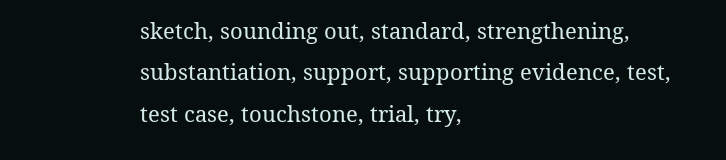sketch, sounding out, standard, strengthening, substantiation, support, supporting evidence, test, test case, touchstone, trial, try,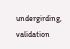undergirding, validation